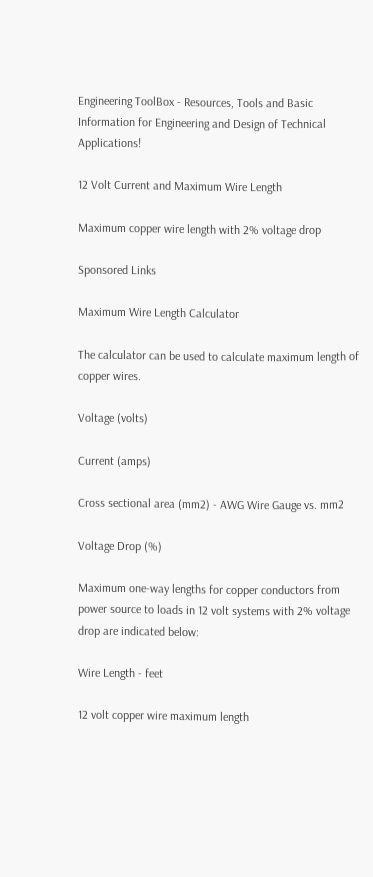Engineering ToolBox - Resources, Tools and Basic Information for Engineering and Design of Technical Applications!

12 Volt Current and Maximum Wire Length

Maximum copper wire length with 2% voltage drop

Sponsored Links

Maximum Wire Length Calculator

The calculator can be used to calculate maximum length of copper wires.

Voltage (volts)

Current (amps)

Cross sectional area (mm2) - AWG Wire Gauge vs. mm2

Voltage Drop (%)

Maximum one-way lengths for copper conductors from power source to loads in 12 volt systems with 2% voltage drop are indicated below:

Wire Length - feet

12 volt copper wire maximum length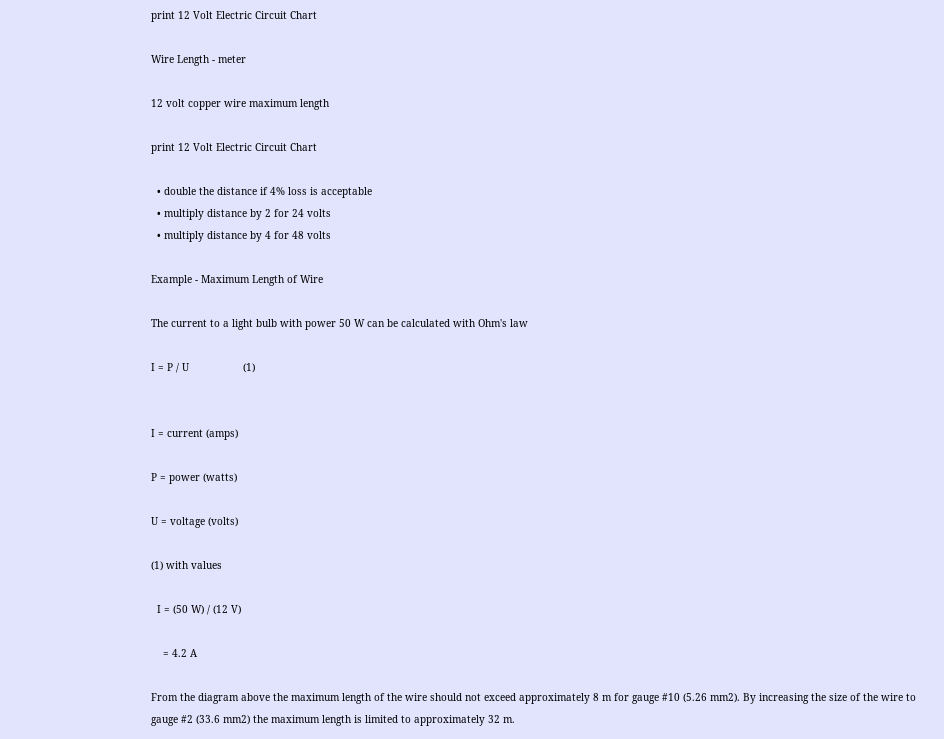print 12 Volt Electric Circuit Chart

Wire Length - meter

12 volt copper wire maximum length

print 12 Volt Electric Circuit Chart

  • double the distance if 4% loss is acceptable
  • multiply distance by 2 for 24 volts
  • multiply distance by 4 for 48 volts

Example - Maximum Length of Wire

The current to a light bulb with power 50 W can be calculated with Ohm's law

I = P / U                  (1)


I = current (amps)

P = power (watts)

U = voltage (volts)

(1) with values

  I = (50 W) / (12 V)

    = 4.2 A

From the diagram above the maximum length of the wire should not exceed approximately 8 m for gauge #10 (5.26 mm2). By increasing the size of the wire to gauge #2 (33.6 mm2) the maximum length is limited to approximately 32 m.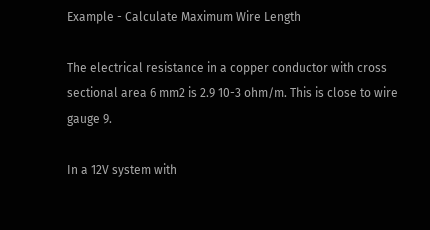Example - Calculate Maximum Wire Length

The electrical resistance in a copper conductor with cross sectional area 6 mm2 is 2.9 10-3 ohm/m. This is close to wire gauge 9.

In a 12V system with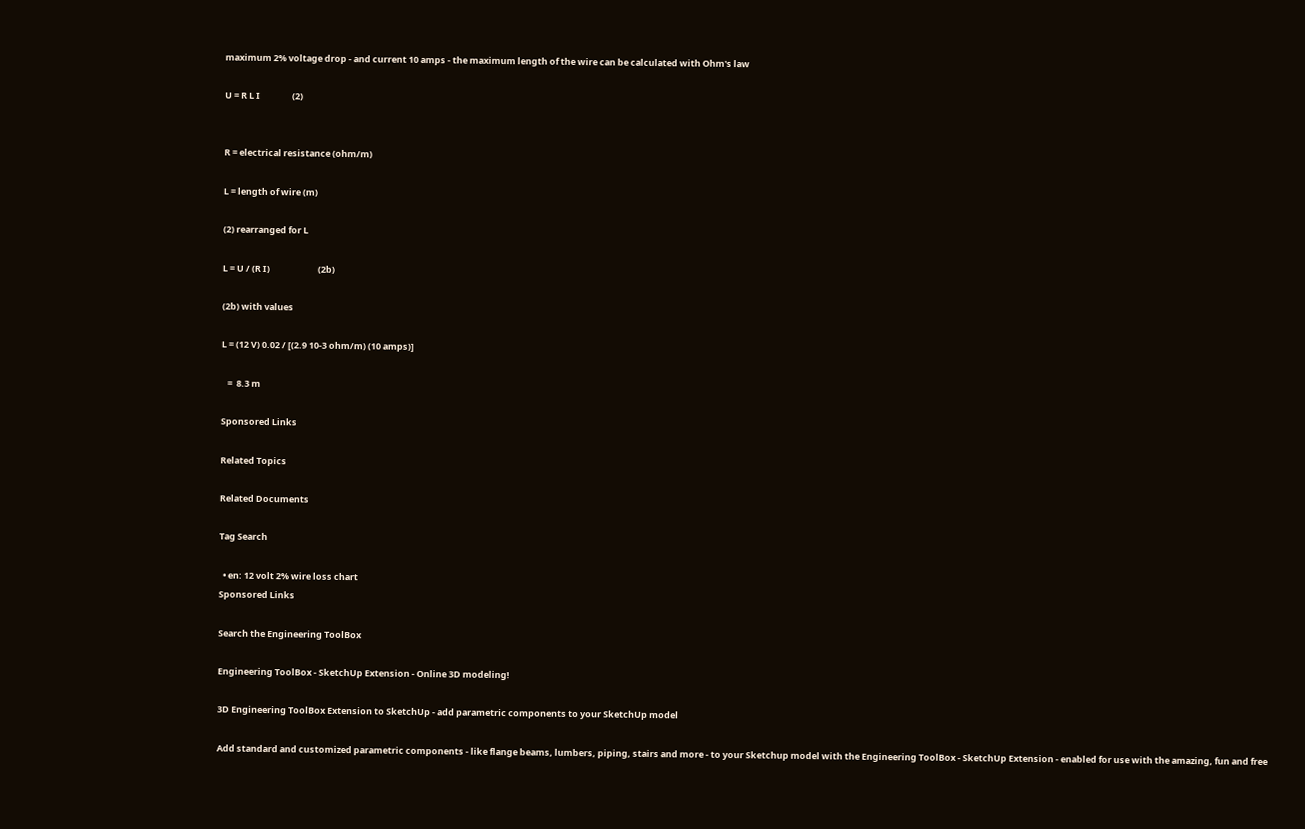maximum 2% voltage drop - and current 10 amps - the maximum length of the wire can be calculated with Ohm's law

U = R L I                (2)


R = electrical resistance (ohm/m)

L = length of wire (m)

(2) rearranged for L

L = U / (R I)                        (2b)

(2b) with values

L = (12 V) 0.02 / [(2.9 10-3 ohm/m) (10 amps)]

   =  8.3 m

Sponsored Links

Related Topics

Related Documents

Tag Search

  • en: 12 volt 2% wire loss chart
Sponsored Links

Search the Engineering ToolBox

Engineering ToolBox - SketchUp Extension - Online 3D modeling!

3D Engineering ToolBox Extension to SketchUp - add parametric components to your SketchUp model

Add standard and customized parametric components - like flange beams, lumbers, piping, stairs and more - to your Sketchup model with the Engineering ToolBox - SketchUp Extension - enabled for use with the amazing, fun and free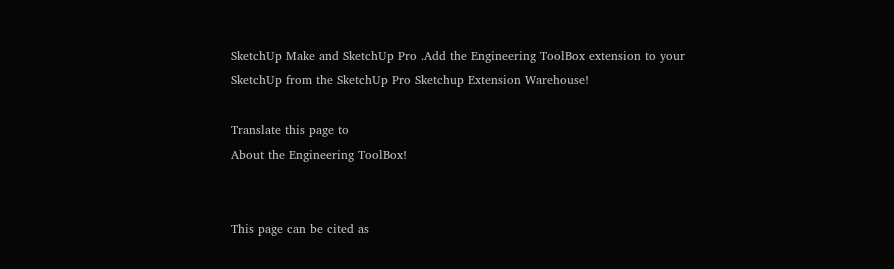SketchUp Make and SketchUp Pro .Add the Engineering ToolBox extension to your SketchUp from the SketchUp Pro Sketchup Extension Warehouse!

Translate this page to
About the Engineering ToolBox!


This page can be cited as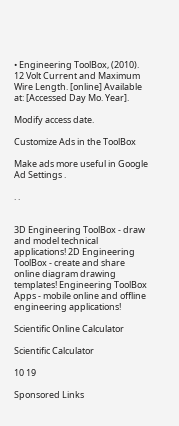• Engineering ToolBox, (2010). 12 Volt Current and Maximum Wire Length. [online] Available at: [Accessed Day Mo. Year].

Modify access date.

Customize Ads in the ToolBox

Make ads more useful in Google Ad Settings .

. .


3D Engineering ToolBox - draw and model technical applications! 2D Engineering ToolBox - create and share online diagram drawing templates! Engineering ToolBox Apps - mobile online and offline engineering applications!

Scientific Online Calculator

Scientific Calculator

10 19

Sponsored Links